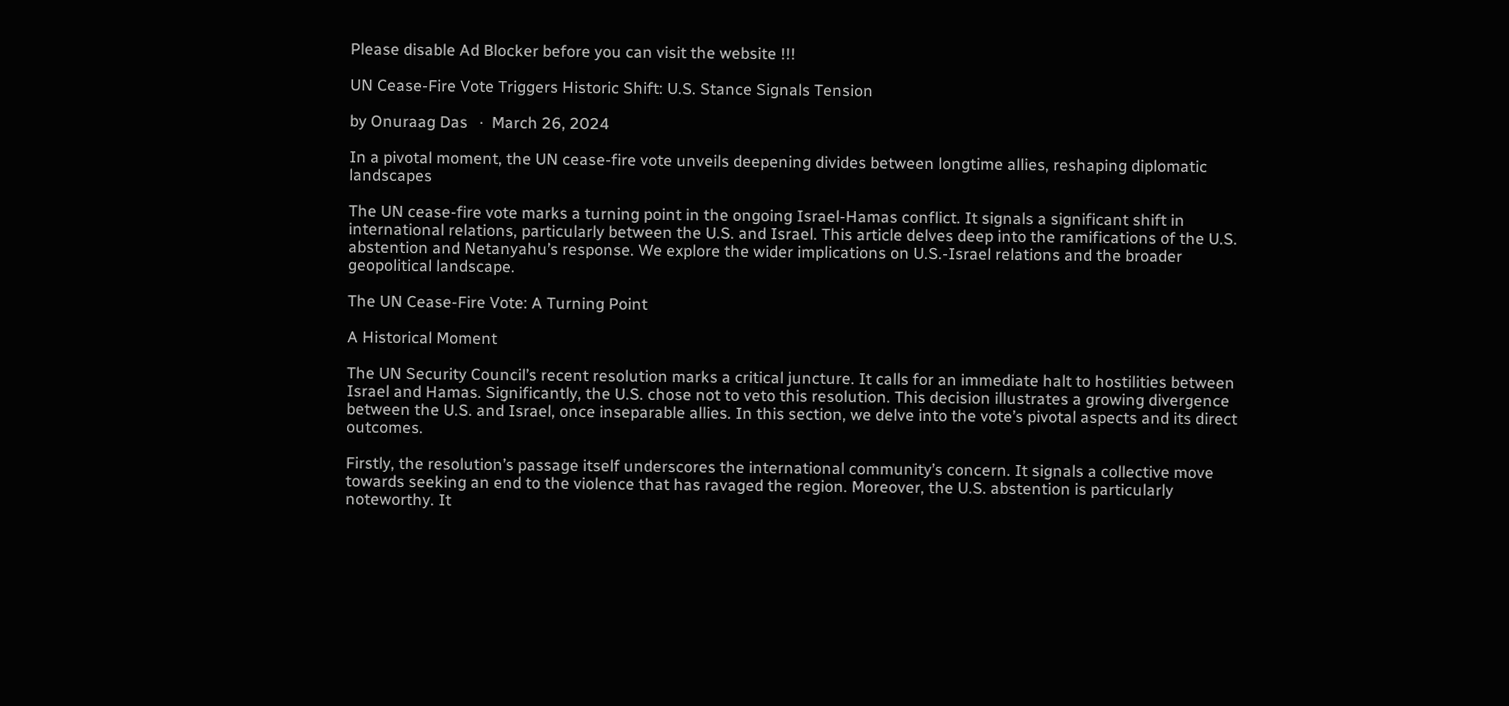Please disable Ad Blocker before you can visit the website !!!

UN Cease-Fire Vote Triggers Historic Shift: U.S. Stance Signals Tension

by Onuraag Das   ·  March 26, 2024

In a pivotal moment, the UN cease-fire vote unveils deepening divides between longtime allies, reshaping diplomatic landscapes

The UN cease-fire vote marks a turning point in the ongoing Israel-Hamas conflict. It signals a significant shift in international relations, particularly between the U.S. and Israel. This article delves deep into the ramifications of the U.S. abstention and Netanyahu’s response. We explore the wider implications on U.S.-Israel relations and the broader geopolitical landscape.

The UN Cease-Fire Vote: A Turning Point

A Historical Moment

The UN Security Council’s recent resolution marks a critical juncture. It calls for an immediate halt to hostilities between Israel and Hamas. Significantly, the U.S. chose not to veto this resolution. This decision illustrates a growing divergence between the U.S. and Israel, once inseparable allies. In this section, we delve into the vote’s pivotal aspects and its direct outcomes.

Firstly, the resolution’s passage itself underscores the international community’s concern. It signals a collective move towards seeking an end to the violence that has ravaged the region. Moreover, the U.S. abstention is particularly noteworthy. It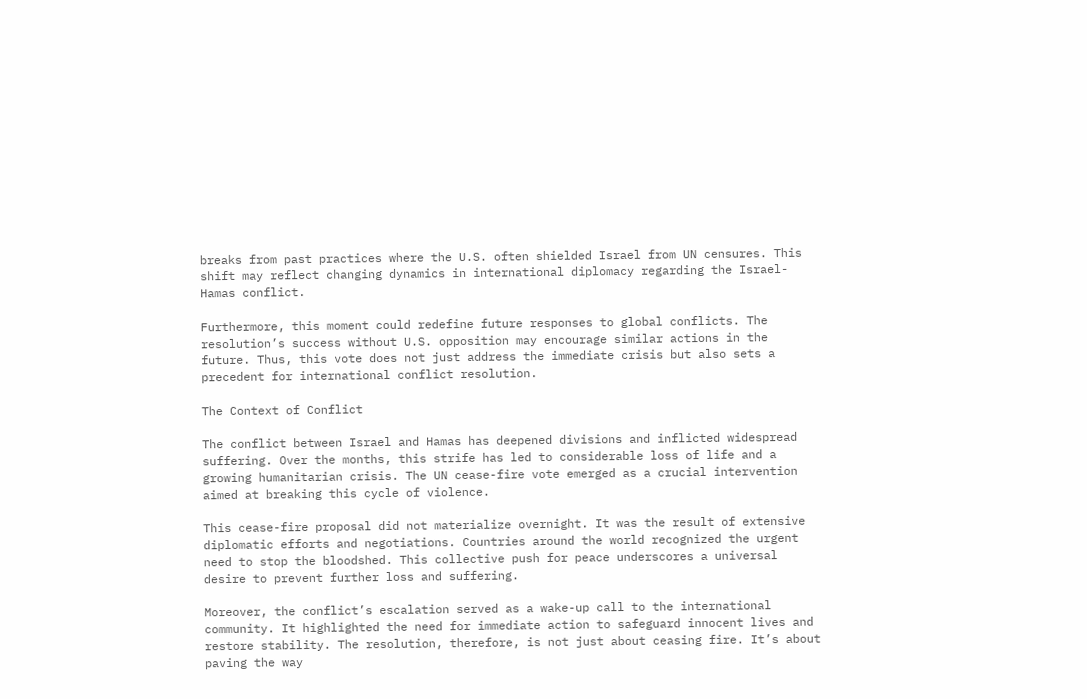breaks from past practices where the U.S. often shielded Israel from UN censures. This shift may reflect changing dynamics in international diplomacy regarding the Israel-Hamas conflict.

Furthermore, this moment could redefine future responses to global conflicts. The resolution’s success without U.S. opposition may encourage similar actions in the future. Thus, this vote does not just address the immediate crisis but also sets a precedent for international conflict resolution.

The Context of Conflict

The conflict between Israel and Hamas has deepened divisions and inflicted widespread suffering. Over the months, this strife has led to considerable loss of life and a growing humanitarian crisis. The UN cease-fire vote emerged as a crucial intervention aimed at breaking this cycle of violence.

This cease-fire proposal did not materialize overnight. It was the result of extensive diplomatic efforts and negotiations. Countries around the world recognized the urgent need to stop the bloodshed. This collective push for peace underscores a universal desire to prevent further loss and suffering.

Moreover, the conflict’s escalation served as a wake-up call to the international community. It highlighted the need for immediate action to safeguard innocent lives and restore stability. The resolution, therefore, is not just about ceasing fire. It’s about paving the way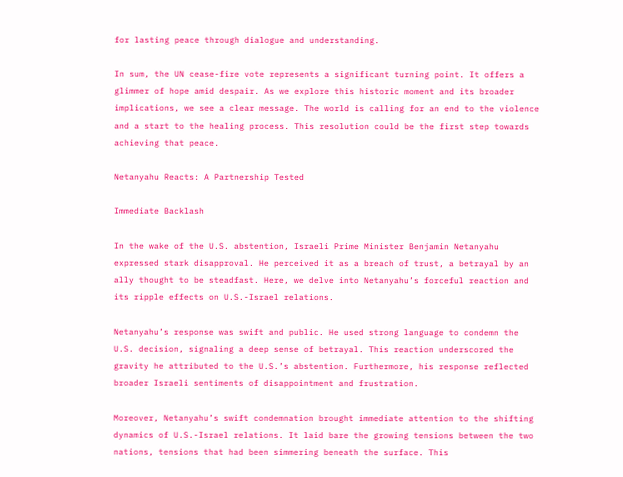for lasting peace through dialogue and understanding.

In sum, the UN cease-fire vote represents a significant turning point. It offers a glimmer of hope amid despair. As we explore this historic moment and its broader implications, we see a clear message. The world is calling for an end to the violence and a start to the healing process. This resolution could be the first step towards achieving that peace.

Netanyahu Reacts: A Partnership Tested

Immediate Backlash

In the wake of the U.S. abstention, Israeli Prime Minister Benjamin Netanyahu expressed stark disapproval. He perceived it as a breach of trust, a betrayal by an ally thought to be steadfast. Here, we delve into Netanyahu’s forceful reaction and its ripple effects on U.S.-Israel relations.

Netanyahu’s response was swift and public. He used strong language to condemn the U.S. decision, signaling a deep sense of betrayal. This reaction underscored the gravity he attributed to the U.S.’s abstention. Furthermore, his response reflected broader Israeli sentiments of disappointment and frustration.

Moreover, Netanyahu’s swift condemnation brought immediate attention to the shifting dynamics of U.S.-Israel relations. It laid bare the growing tensions between the two nations, tensions that had been simmering beneath the surface. This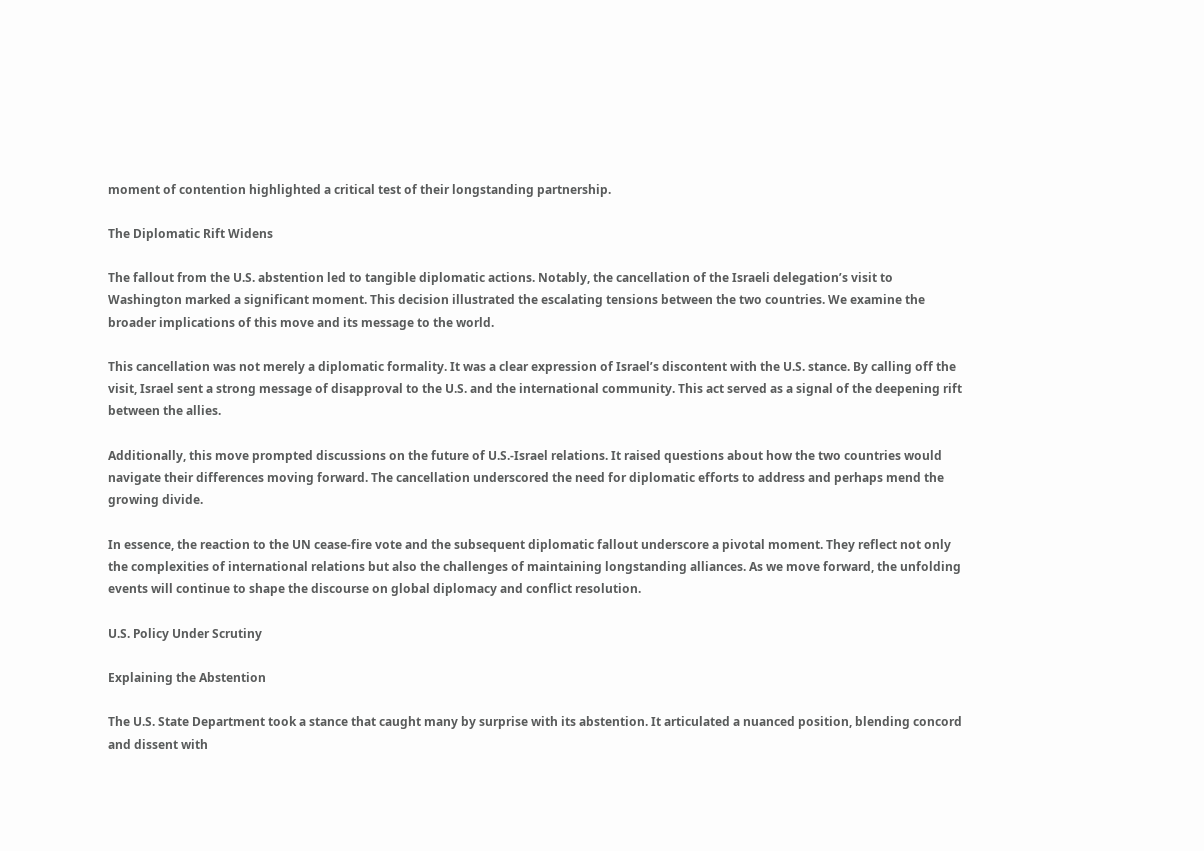moment of contention highlighted a critical test of their longstanding partnership.

The Diplomatic Rift Widens

The fallout from the U.S. abstention led to tangible diplomatic actions. Notably, the cancellation of the Israeli delegation’s visit to Washington marked a significant moment. This decision illustrated the escalating tensions between the two countries. We examine the broader implications of this move and its message to the world.

This cancellation was not merely a diplomatic formality. It was a clear expression of Israel’s discontent with the U.S. stance. By calling off the visit, Israel sent a strong message of disapproval to the U.S. and the international community. This act served as a signal of the deepening rift between the allies.

Additionally, this move prompted discussions on the future of U.S.-Israel relations. It raised questions about how the two countries would navigate their differences moving forward. The cancellation underscored the need for diplomatic efforts to address and perhaps mend the growing divide.

In essence, the reaction to the UN cease-fire vote and the subsequent diplomatic fallout underscore a pivotal moment. They reflect not only the complexities of international relations but also the challenges of maintaining longstanding alliances. As we move forward, the unfolding events will continue to shape the discourse on global diplomacy and conflict resolution.

U.S. Policy Under Scrutiny

Explaining the Abstention

The U.S. State Department took a stance that caught many by surprise with its abstention. It articulated a nuanced position, blending concord and dissent with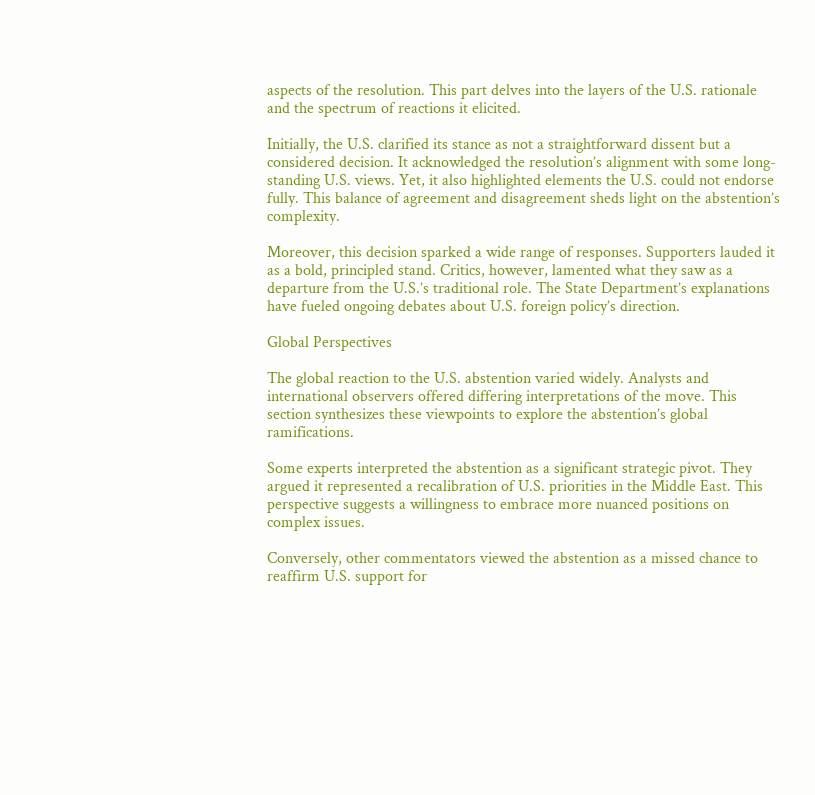aspects of the resolution. This part delves into the layers of the U.S. rationale and the spectrum of reactions it elicited.

Initially, the U.S. clarified its stance as not a straightforward dissent but a considered decision. It acknowledged the resolution’s alignment with some long-standing U.S. views. Yet, it also highlighted elements the U.S. could not endorse fully. This balance of agreement and disagreement sheds light on the abstention’s complexity.

Moreover, this decision sparked a wide range of responses. Supporters lauded it as a bold, principled stand. Critics, however, lamented what they saw as a departure from the U.S.’s traditional role. The State Department’s explanations have fueled ongoing debates about U.S. foreign policy’s direction.

Global Perspectives

The global reaction to the U.S. abstention varied widely. Analysts and international observers offered differing interpretations of the move. This section synthesizes these viewpoints to explore the abstention’s global ramifications.

Some experts interpreted the abstention as a significant strategic pivot. They argued it represented a recalibration of U.S. priorities in the Middle East. This perspective suggests a willingness to embrace more nuanced positions on complex issues.

Conversely, other commentators viewed the abstention as a missed chance to reaffirm U.S. support for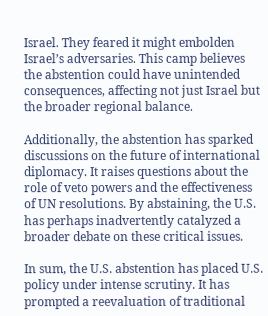Israel. They feared it might embolden Israel’s adversaries. This camp believes the abstention could have unintended consequences, affecting not just Israel but the broader regional balance.

Additionally, the abstention has sparked discussions on the future of international diplomacy. It raises questions about the role of veto powers and the effectiveness of UN resolutions. By abstaining, the U.S. has perhaps inadvertently catalyzed a broader debate on these critical issues.

In sum, the U.S. abstention has placed U.S. policy under intense scrutiny. It has prompted a reevaluation of traditional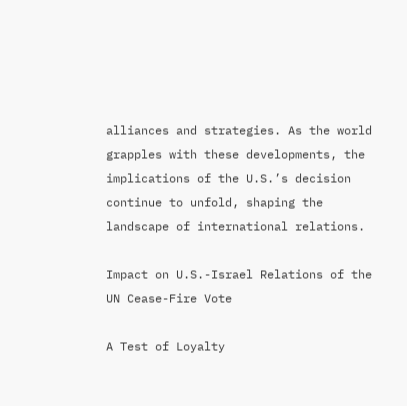alliances and strategies. As the world grapples with these developments, the implications of the U.S.’s decision continue to unfold, shaping the landscape of international relations.

Impact on U.S.-Israel Relations of the UN Cease-Fire Vote

A Test of Loyalty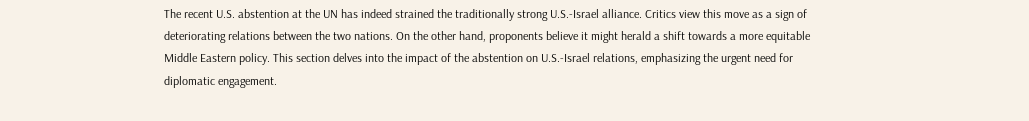The recent U.S. abstention at the UN has indeed strained the traditionally strong U.S.-Israel alliance. Critics view this move as a sign of deteriorating relations between the two nations. On the other hand, proponents believe it might herald a shift towards a more equitable Middle Eastern policy. This section delves into the impact of the abstention on U.S.-Israel relations, emphasizing the urgent need for diplomatic engagement.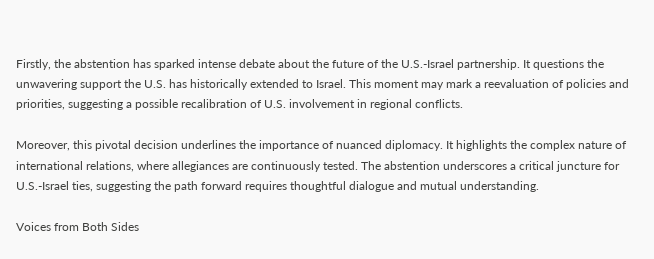Firstly, the abstention has sparked intense debate about the future of the U.S.-Israel partnership. It questions the unwavering support the U.S. has historically extended to Israel. This moment may mark a reevaluation of policies and priorities, suggesting a possible recalibration of U.S. involvement in regional conflicts.

Moreover, this pivotal decision underlines the importance of nuanced diplomacy. It highlights the complex nature of international relations, where allegiances are continuously tested. The abstention underscores a critical juncture for U.S.-Israel ties, suggesting the path forward requires thoughtful dialogue and mutual understanding.

Voices from Both Sides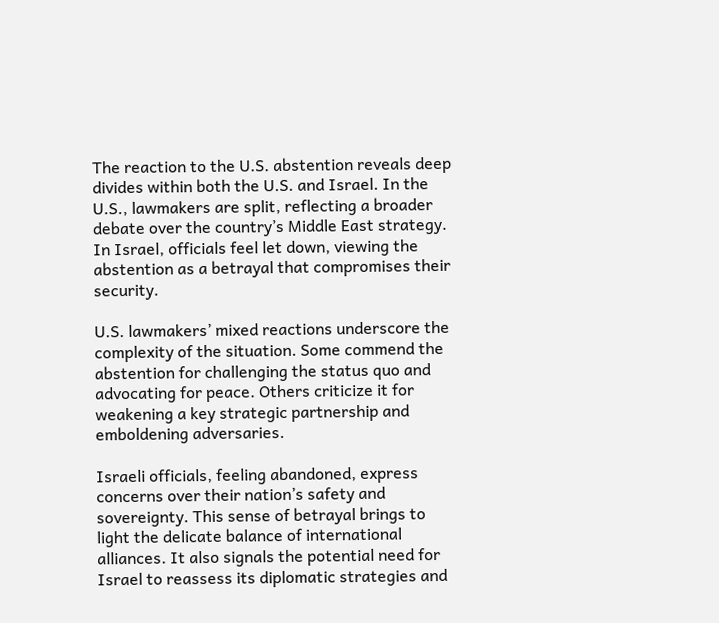The reaction to the U.S. abstention reveals deep divides within both the U.S. and Israel. In the U.S., lawmakers are split, reflecting a broader debate over the country’s Middle East strategy. In Israel, officials feel let down, viewing the abstention as a betrayal that compromises their security.

U.S. lawmakers’ mixed reactions underscore the complexity of the situation. Some commend the abstention for challenging the status quo and advocating for peace. Others criticize it for weakening a key strategic partnership and emboldening adversaries.

Israeli officials, feeling abandoned, express concerns over their nation’s safety and sovereignty. This sense of betrayal brings to light the delicate balance of international alliances. It also signals the potential need for Israel to reassess its diplomatic strategies and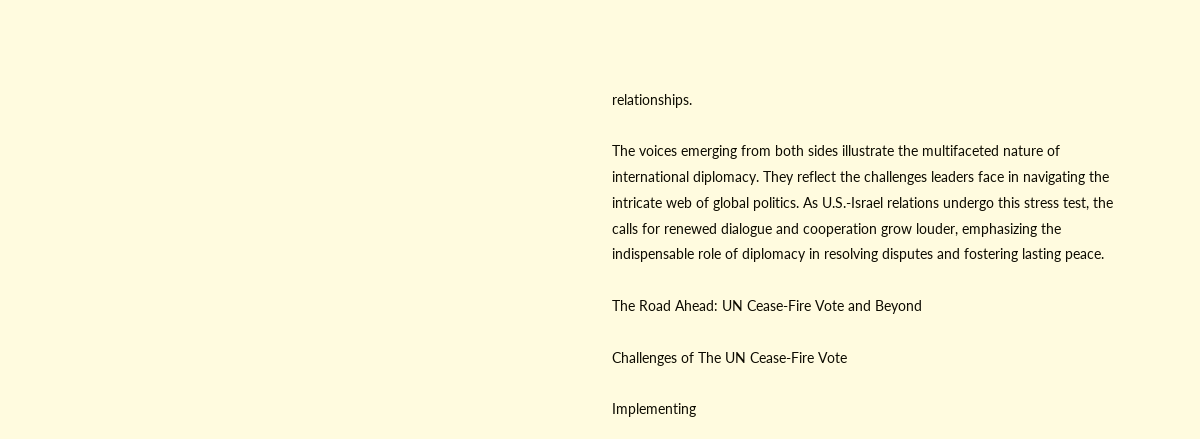relationships.

The voices emerging from both sides illustrate the multifaceted nature of international diplomacy. They reflect the challenges leaders face in navigating the intricate web of global politics. As U.S.-Israel relations undergo this stress test, the calls for renewed dialogue and cooperation grow louder, emphasizing the indispensable role of diplomacy in resolving disputes and fostering lasting peace.

The Road Ahead: UN Cease-Fire Vote and Beyond

Challenges of The UN Cease-Fire Vote

Implementing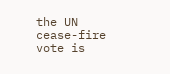the UN cease-fire vote is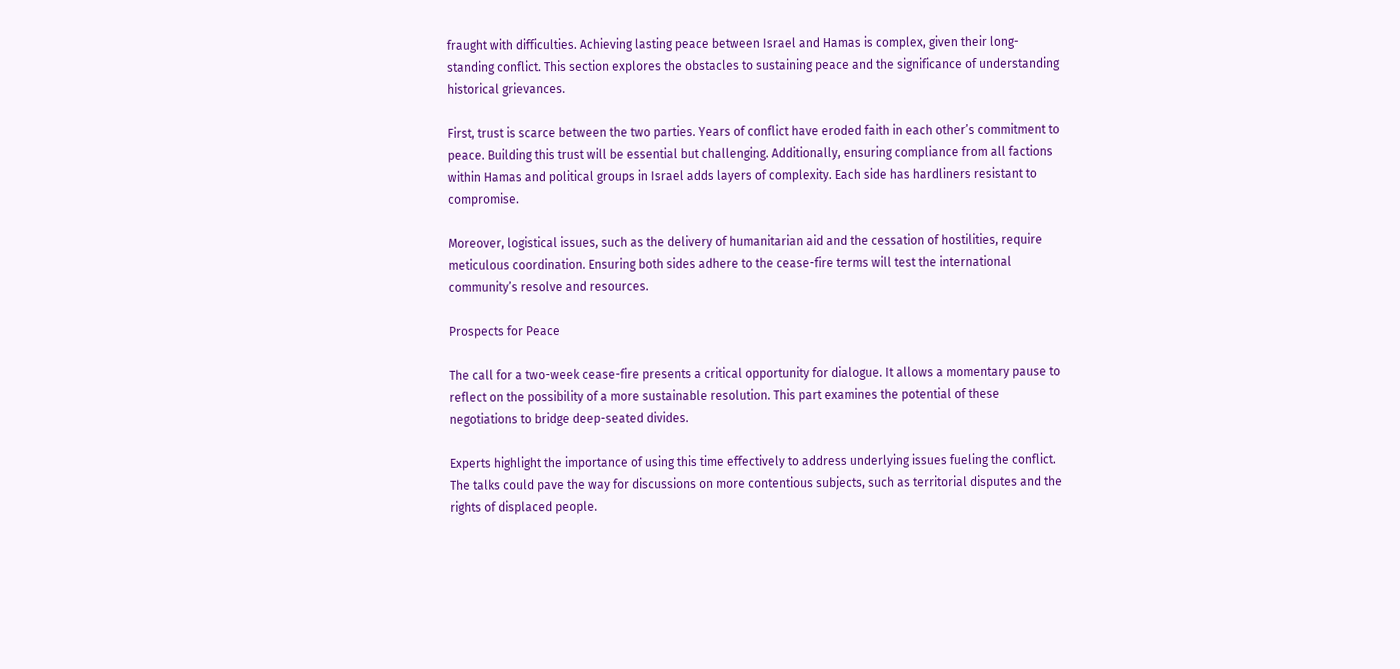fraught with difficulties. Achieving lasting peace between Israel and Hamas is complex, given their long-standing conflict. This section explores the obstacles to sustaining peace and the significance of understanding historical grievances.

First, trust is scarce between the two parties. Years of conflict have eroded faith in each other’s commitment to peace. Building this trust will be essential but challenging. Additionally, ensuring compliance from all factions within Hamas and political groups in Israel adds layers of complexity. Each side has hardliners resistant to compromise.

Moreover, logistical issues, such as the delivery of humanitarian aid and the cessation of hostilities, require meticulous coordination. Ensuring both sides adhere to the cease-fire terms will test the international community’s resolve and resources.

Prospects for Peace

The call for a two-week cease-fire presents a critical opportunity for dialogue. It allows a momentary pause to reflect on the possibility of a more sustainable resolution. This part examines the potential of these negotiations to bridge deep-seated divides.

Experts highlight the importance of using this time effectively to address underlying issues fueling the conflict. The talks could pave the way for discussions on more contentious subjects, such as territorial disputes and the rights of displaced people.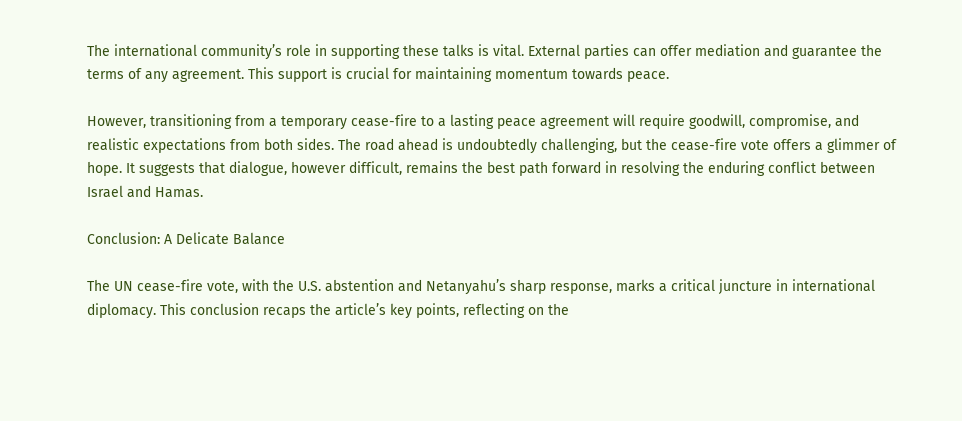The international community’s role in supporting these talks is vital. External parties can offer mediation and guarantee the terms of any agreement. This support is crucial for maintaining momentum towards peace.

However, transitioning from a temporary cease-fire to a lasting peace agreement will require goodwill, compromise, and realistic expectations from both sides. The road ahead is undoubtedly challenging, but the cease-fire vote offers a glimmer of hope. It suggests that dialogue, however difficult, remains the best path forward in resolving the enduring conflict between Israel and Hamas.

Conclusion: A Delicate Balance

The UN cease-fire vote, with the U.S. abstention and Netanyahu’s sharp response, marks a critical juncture in international diplomacy. This conclusion recaps the article’s key points, reflecting on the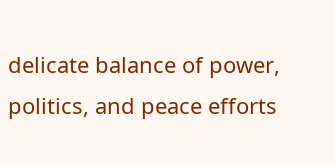delicate balance of power, politics, and peace efforts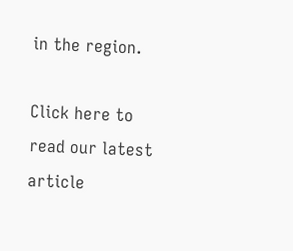in the region.

Click here to read our latest article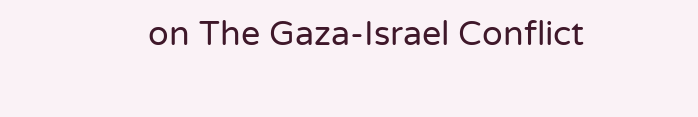on The Gaza-Israel Conflict